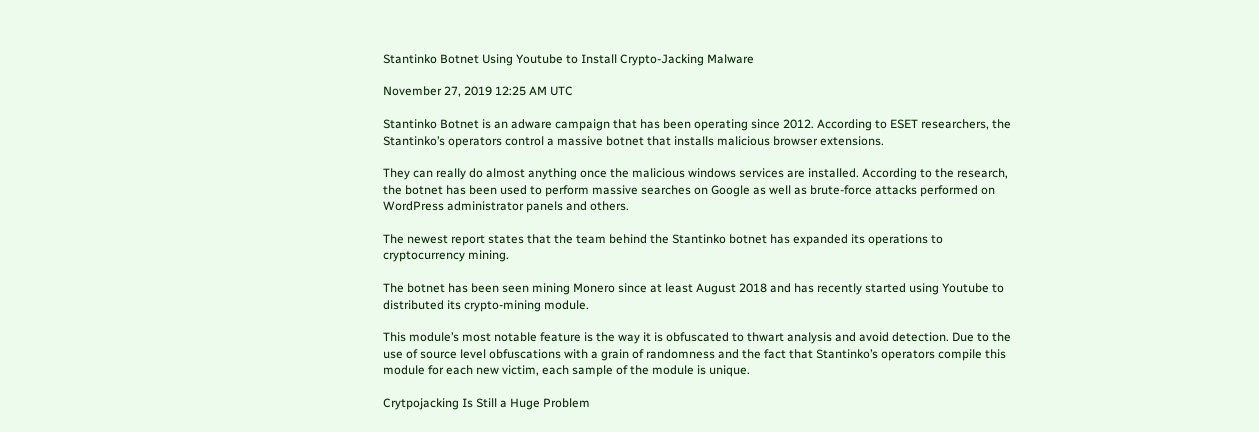Stantinko Botnet Using Youtube to Install Crypto-Jacking Malware

November 27, 2019 12:25 AM UTC

Stantinko Botnet is an adware campaign that has been operating since 2012. According to ESET researchers, the Stantinko’s operators control a massive botnet that installs malicious browser extensions.

They can really do almost anything once the malicious windows services are installed. According to the research, the botnet has been used to perform massive searches on Google as well as brute-force attacks performed on WordPress administrator panels and others.

The newest report states that the team behind the Stantinko botnet has expanded its operations to cryptocurrency mining.

The botnet has been seen mining Monero since at least August 2018 and has recently started using Youtube to distributed its crypto-mining module.

This module’s most notable feature is the way it is obfuscated to thwart analysis and avoid detection. Due to the use of source level obfuscations with a grain of randomness and the fact that Stantinko’s operators compile this module for each new victim, each sample of the module is unique.

Crytpojacking Is Still a Huge Problem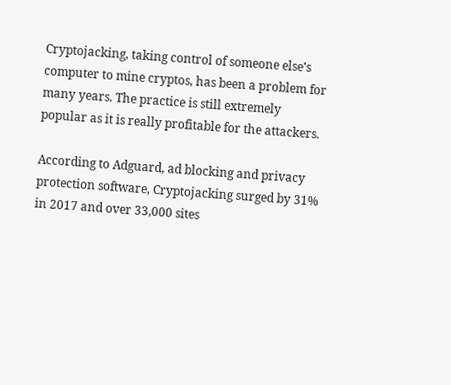Cryptojacking, taking control of someone else’s computer to mine cryptos, has been a problem for many years. The practice is still extremely popular as it is really profitable for the attackers.

According to Adguard, ad blocking and privacy protection software, Cryptojacking surged by 31% in 2017 and over 33,000 sites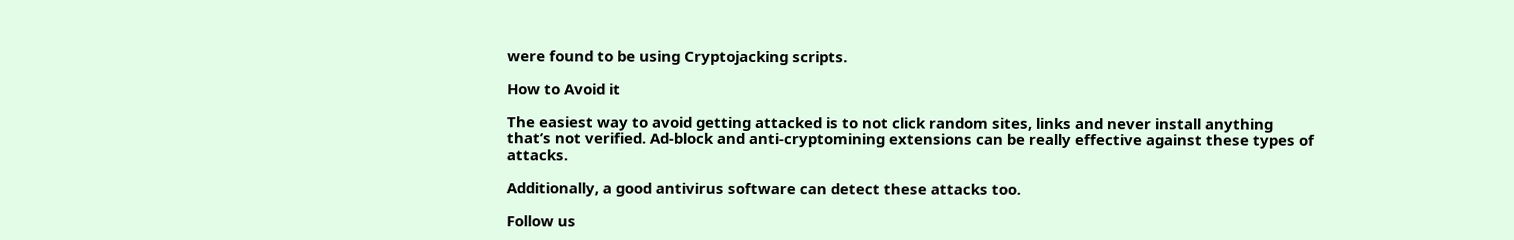were found to be using Cryptojacking scripts.

How to Avoid it

The easiest way to avoid getting attacked is to not click random sites, links and never install anything that’s not verified. Ad-block and anti-cryptomining extensions can be really effective against these types of attacks.

Additionally, a good antivirus software can detect these attacks too.

Follow us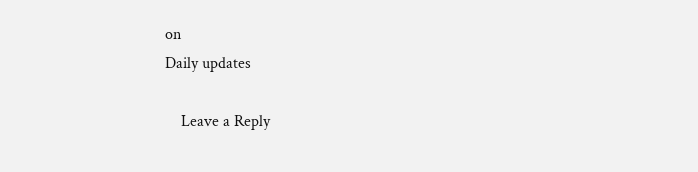on
Daily updates

    Leave a Reply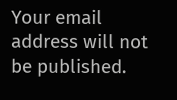Your email address will not be published.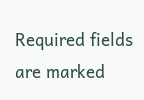Required fields are marked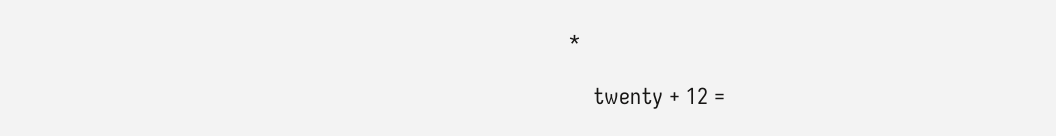*

    twenty + 12 =